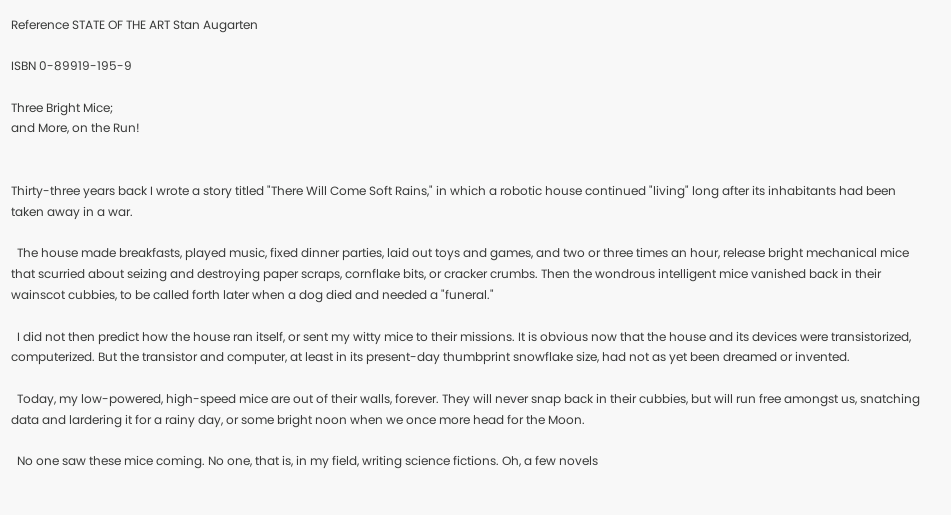Reference STATE OF THE ART Stan Augarten

ISBN 0-89919-195-9

Three Bright Mice;
and More, on the Run!


Thirty-three years back I wrote a story titled "There Will Come Soft Rains," in which a robotic house continued "living" long after its inhabitants had been taken away in a war.

  The house made breakfasts, played music, fixed dinner parties, laid out toys and games, and two or three times an hour, release bright mechanical mice that scurried about seizing and destroying paper scraps, cornflake bits, or cracker crumbs. Then the wondrous intelligent mice vanished back in their wainscot cubbies, to be called forth later when a dog died and needed a "funeral."

  I did not then predict how the house ran itself, or sent my witty mice to their missions. It is obvious now that the house and its devices were transistorized, computerized. But the transistor and computer, at least in its present-day thumbprint snowflake size, had not as yet been dreamed or invented.

  Today, my low-powered, high-speed mice are out of their walls, forever. They will never snap back in their cubbies, but will run free amongst us, snatching data and lardering it for a rainy day, or some bright noon when we once more head for the Moon.

  No one saw these mice coming. No one, that is, in my field, writing science fictions. Oh, a few novels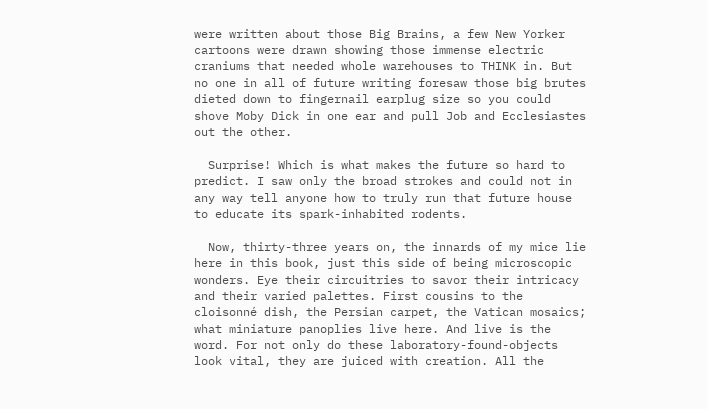were written about those Big Brains, a few New Yorker cartoons were drawn showing those immense electric craniums that needed whole warehouses to THINK in. But no one in all of future writing foresaw those big brutes dieted down to fingernail earplug size so you could shove Moby Dick in one ear and pull Job and Ecclesiastes out the other.

  Surprise! Which is what makes the future so hard to predict. I saw only the broad strokes and could not in any way tell anyone how to truly run that future house to educate its spark-inhabited rodents.

  Now, thirty-three years on, the innards of my mice lie here in this book, just this side of being microscopic wonders. Eye their circuitries to savor their intricacy and their varied palettes. First cousins to the cloisonné dish, the Persian carpet, the Vatican mosaics; what miniature panoplies live here. And live is the word. For not only do these laboratory-found-objects look vital, they are juiced with creation. All the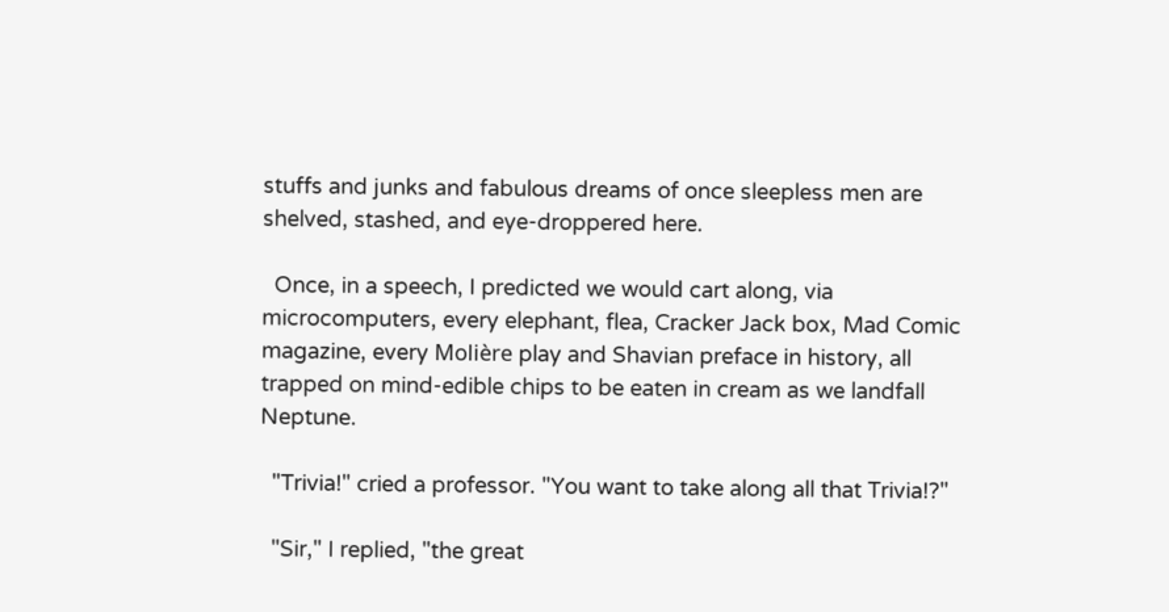stuffs and junks and fabulous dreams of once sleepless men are shelved, stashed, and eye-droppered here.

  Once, in a speech, I predicted we would cart along, via microcomputers, every elephant, flea, Cracker Jack box, Mad Comic magazine, every Molière play and Shavian preface in history, all trapped on mind-edible chips to be eaten in cream as we landfall Neptune.

  "Trivia!" cried a professor. "You want to take along all that Trivia!?"

  "Sir," I replied, "the great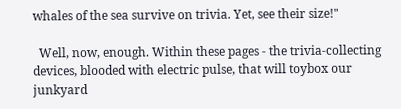whales of the sea survive on trivia. Yet, see their size!"

  Well, now, enough. Within these pages - the trivia-collecting devices, blooded with electric pulse, that will toybox our junkyard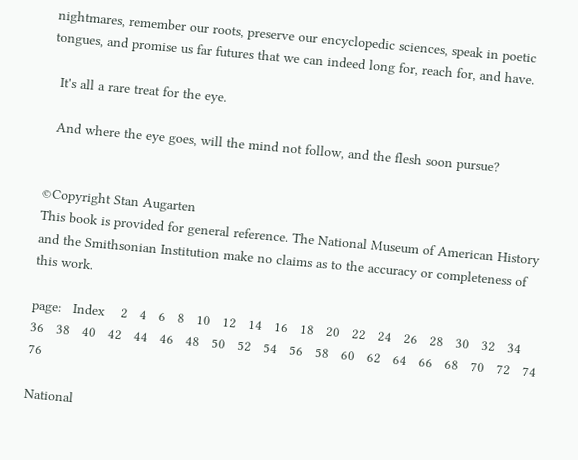nightmares, remember our roots, preserve our encyclopedic sciences, speak in poetic tongues, and promise us far futures that we can indeed long for, reach for, and have.

  It's all a rare treat for the eye.

  And where the eye goes, will the mind not follow, and the flesh soon pursue?


©Copyright Stan Augarten
This book is provided for general reference. The National Museum of American History and the Smithsonian Institution make no claims as to the accuracy or completeness of this work.

page:   Index    2   4   6   8   10   12   14   16   18   20   22   24   26   28   30   32   34   36   38   40   42   44   46   48   50   52   54   56   58   60   62   64   66   68   70   72   74   76

National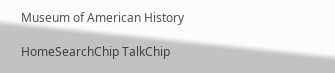Museum of American History

HomeSearchChip TalkChip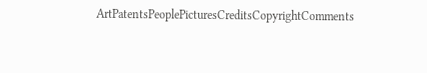ArtPatentsPeoplePicturesCreditsCopyrightComments